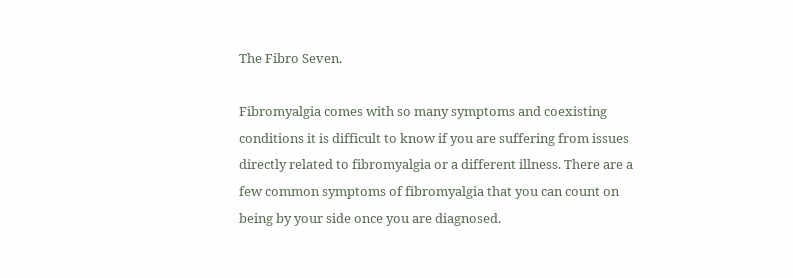The Fibro Seven.

Fibromyalgia comes with so many symptoms and coexisting conditions it is difficult to know if you are suffering from issues directly related to fibromyalgia or a different illness. There are a few common symptoms of fibromyalgia that you can count on being by your side once you are diagnosed.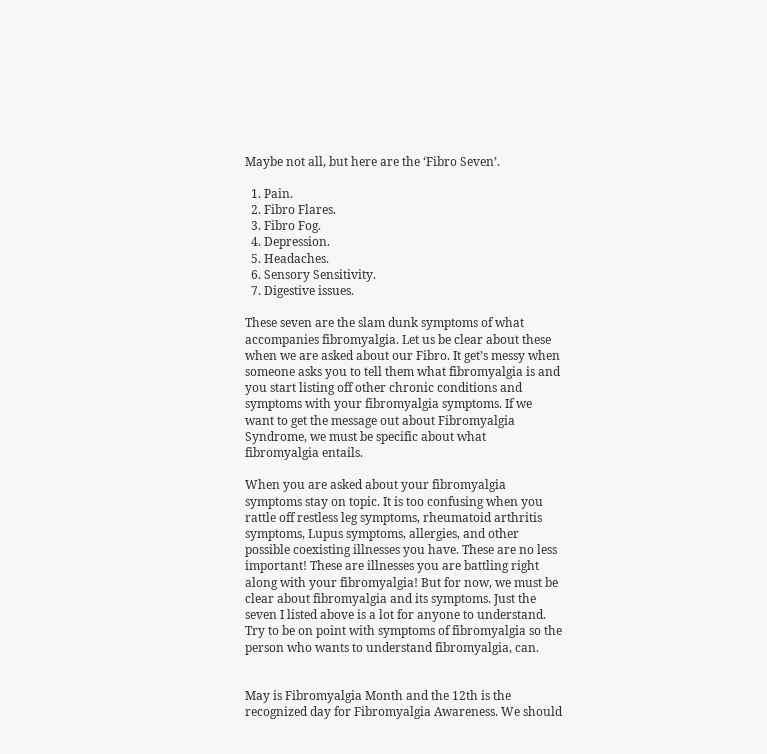Maybe not all, but here are the ‘Fibro Seven’.

  1. Pain.
  2. Fibro Flares.
  3. Fibro Fog.
  4. Depression.
  5. Headaches.
  6. Sensory Sensitivity.
  7. Digestive issues.

These seven are the slam dunk symptoms of what accompanies fibromyalgia. Let us be clear about these when we are asked about our Fibro. It get’s messy when someone asks you to tell them what fibromyalgia is and you start listing off other chronic conditions and symptoms with your fibromyalgia symptoms. If we want to get the message out about Fibromyalgia Syndrome, we must be specific about what fibromyalgia entails.

When you are asked about your fibromyalgia symptoms stay on topic. It is too confusing when you rattle off restless leg symptoms, rheumatoid arthritis symptoms, Lupus symptoms, allergies, and other possible coexisting illnesses you have. These are no less important! These are illnesses you are battling right along with your fibromyalgia! But for now, we must be clear about fibromyalgia and its symptoms. Just the seven I listed above is a lot for anyone to understand. Try to be on point with symptoms of fibromyalgia so the person who wants to understand fibromyalgia, can.


May is Fibromyalgia Month and the 12th is the recognized day for Fibromyalgia Awareness. We should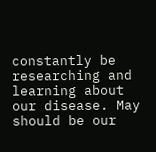constantly be researching and learning about our disease. May should be our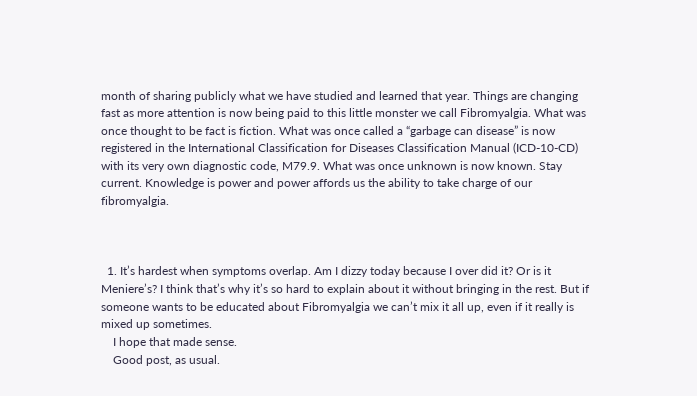month of sharing publicly what we have studied and learned that year. Things are changing fast as more attention is now being paid to this little monster we call Fibromyalgia. What was once thought to be fact is fiction. What was once called a “garbage can disease” is now registered in the International Classification for Diseases Classification Manual (ICD-10-CD) with its very own diagnostic code, M79.9. What was once unknown is now known. Stay current. Knowledge is power and power affords us the ability to take charge of our fibromyalgia.



  1. It’s hardest when symptoms overlap. Am I dizzy today because I over did it? Or is it Meniere’s? I think that’s why it’s so hard to explain about it without bringing in the rest. But if someone wants to be educated about Fibromyalgia we can’t mix it all up, even if it really is mixed up sometimes.
    I hope that made sense.
    Good post, as usual.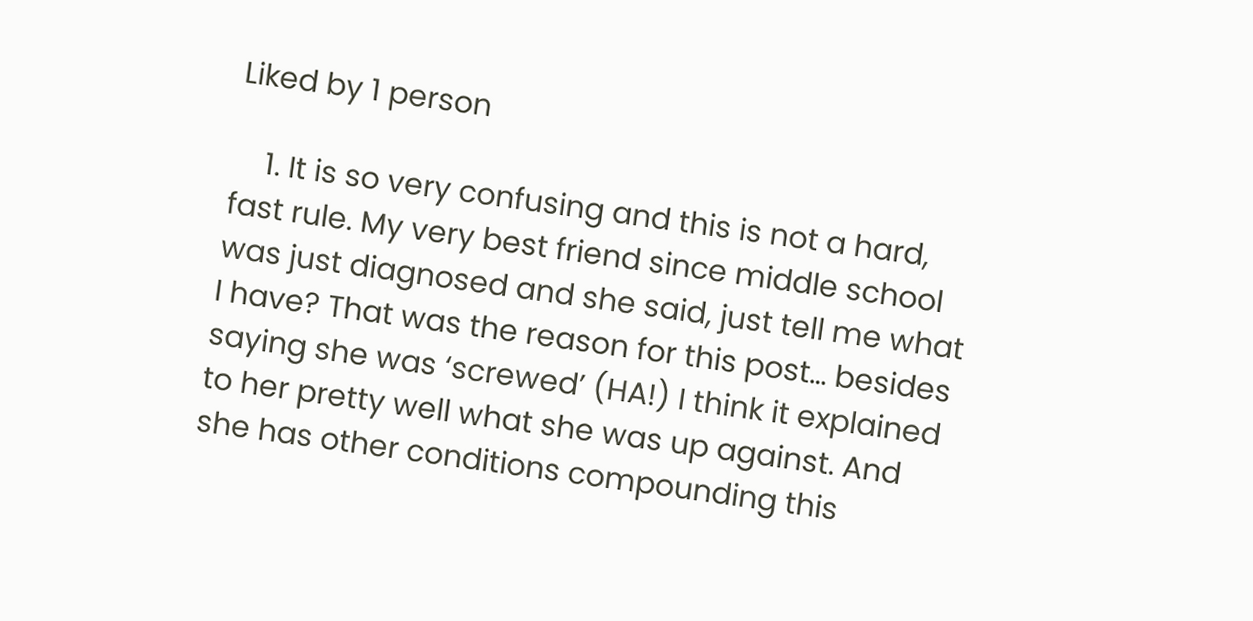Liked by 1 person

    1. It is so very confusing and this is not a hard, fast rule. My very best friend since middle school was just diagnosed and she said, just tell me what I have? That was the reason for this post… besides saying she was ‘screwed’ (HA!) I think it explained to her pretty well what she was up against. And she has other conditions compounding this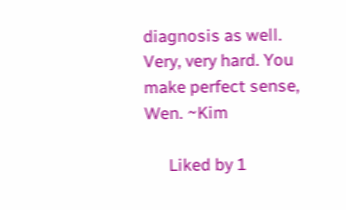diagnosis as well. Very, very hard. You make perfect sense, Wen. ~Kim

      Liked by 1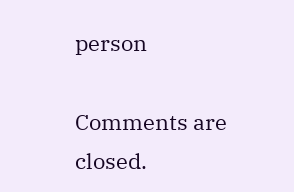person

Comments are closed.